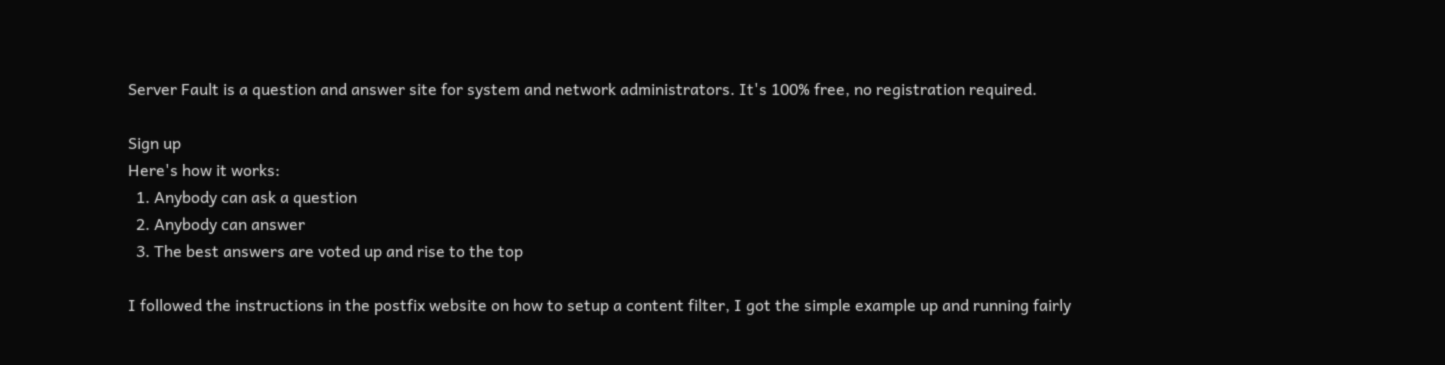Server Fault is a question and answer site for system and network administrators. It's 100% free, no registration required.

Sign up
Here's how it works:
  1. Anybody can ask a question
  2. Anybody can answer
  3. The best answers are voted up and rise to the top

I followed the instructions in the postfix website on how to setup a content filter, I got the simple example up and running fairly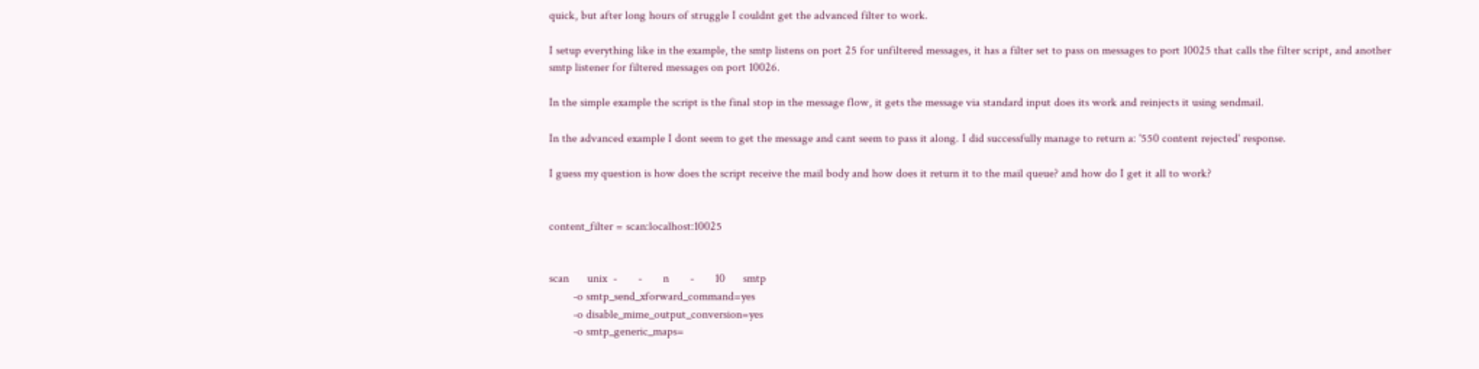quick, but after long hours of struggle I couldnt get the advanced filter to work.

I setup everything like in the example, the smtp listens on port 25 for unfiltered messages, it has a filter set to pass on messages to port 10025 that calls the filter script, and another smtp listener for filtered messages on port 10026.

In the simple example the script is the final stop in the message flow, it gets the message via standard input does its work and reinjects it using sendmail.

In the advanced example I dont seem to get the message and cant seem to pass it along. I did successfully manage to return a: '550 content rejected' response.

I guess my question is how does the script receive the mail body and how does it return it to the mail queue? and how do I get it all to work?


content_filter = scan:localhost:10025


scan      unix  -       -       n       -       10      smtp
        -o smtp_send_xforward_command=yes
        -o disable_mime_output_conversion=yes
        -o smtp_generic_maps=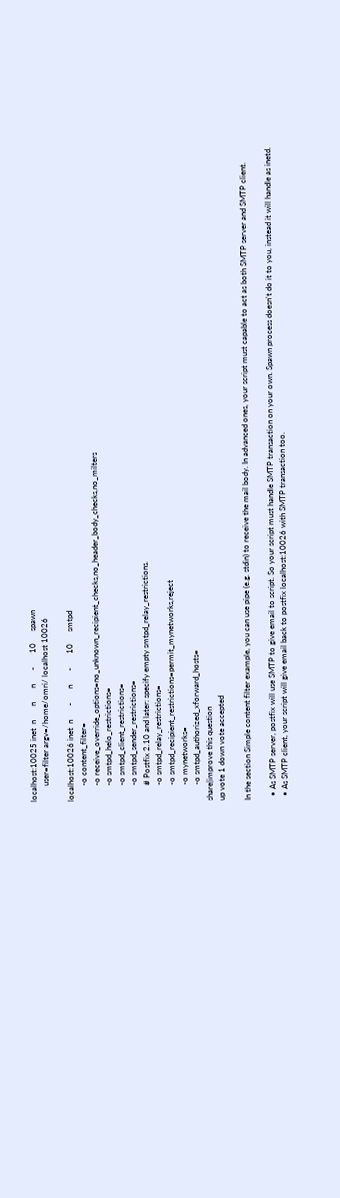localhost:10025 inet  n       n       n       -       10      spawn
        user=filter argv=/home/omri/ localhost 10026

localhost:10026 inet  n       -       n       -       10      smtpd
        -o content_filter=
        -o receive_override_options=no_unknown_recipient_checks,no_header_body_checks,no_milters
        -o smtpd_helo_restrictions=
        -o smtpd_client_restrictions=
        -o smtpd_sender_restrictions=
        # Postfix 2.10 and later: specify empty smtpd_relay_restrictions.
        -o smtpd_relay_restrictions=
        -o smtpd_recipient_restrictions=permit_mynetworks,reject
        -o mynetworks=
        -o smtpd_authorized_xforward_hosts=
share|improve this question
up vote 1 down vote accepted

In the section Simple content filter example, you can use pipe (e.g. stdin) to receive the mail body. In advanced ones, your script must capable to act as both SMTP server and SMTP client.

  • As SMTP server, postfix will use SMTP to give email to script. So your script must handle SMTP transaction on your own. Spawn process doesn't do it to you, instead it will handle as inetd.
  • As SMTP client, your script will give email back to postfix localhost:10026 with SMTP transaction too.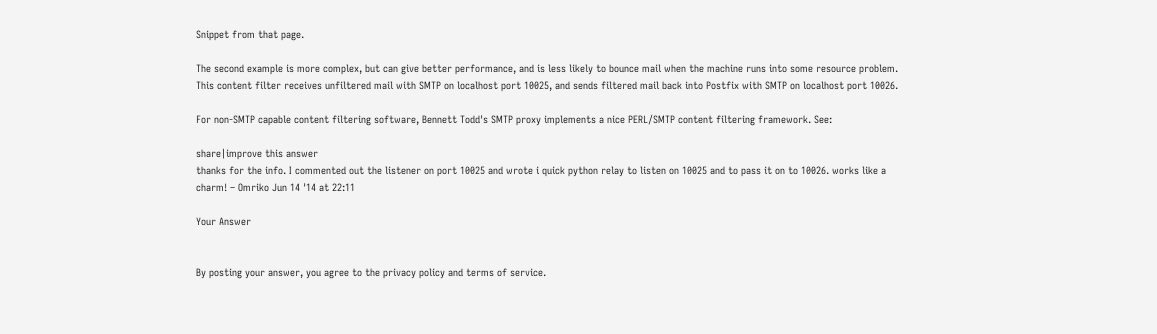Snippet from that page.

The second example is more complex, but can give better performance, and is less likely to bounce mail when the machine runs into some resource problem. This content filter receives unfiltered mail with SMTP on localhost port 10025, and sends filtered mail back into Postfix with SMTP on localhost port 10026.

For non-SMTP capable content filtering software, Bennett Todd's SMTP proxy implements a nice PERL/SMTP content filtering framework. See:

share|improve this answer
thanks for the info. I commented out the listener on port 10025 and wrote i quick python relay to listen on 10025 and to pass it on to 10026. works like a charm! – Omriko Jun 14 '14 at 22:11

Your Answer


By posting your answer, you agree to the privacy policy and terms of service.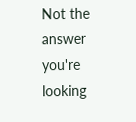Not the answer you're looking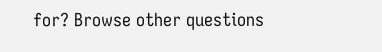for? Browse other questions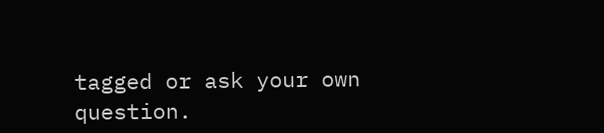tagged or ask your own question.